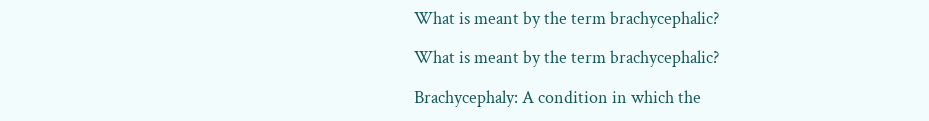What is meant by the term brachycephalic?

What is meant by the term brachycephalic?

Brachycephaly: A condition in which the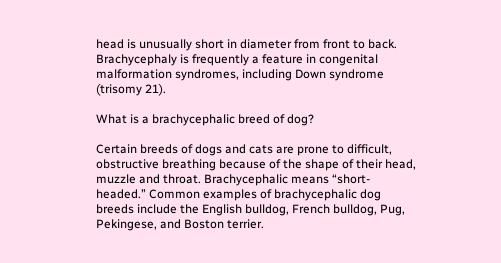head is unusually short in diameter from front to back. Brachycephaly is frequently a feature in congenital malformation syndromes, including Down syndrome (trisomy 21).

What is a brachycephalic breed of dog?

Certain breeds of dogs and cats are prone to difficult, obstructive breathing because of the shape of their head, muzzle and throat. Brachycephalic means “short-headed.” Common examples of brachycephalic dog breeds include the English bulldog, French bulldog, Pug, Pekingese, and Boston terrier.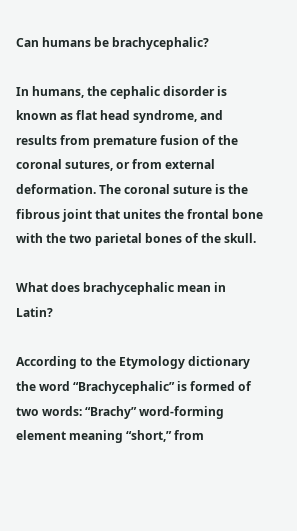Can humans be brachycephalic?

In humans, the cephalic disorder is known as flat head syndrome, and results from premature fusion of the coronal sutures, or from external deformation. The coronal suture is the fibrous joint that unites the frontal bone with the two parietal bones of the skull.

What does brachycephalic mean in Latin?

According to the Etymology dictionary the word “Brachycephalic” is formed of two words: “Brachy” word-forming element meaning “short,” from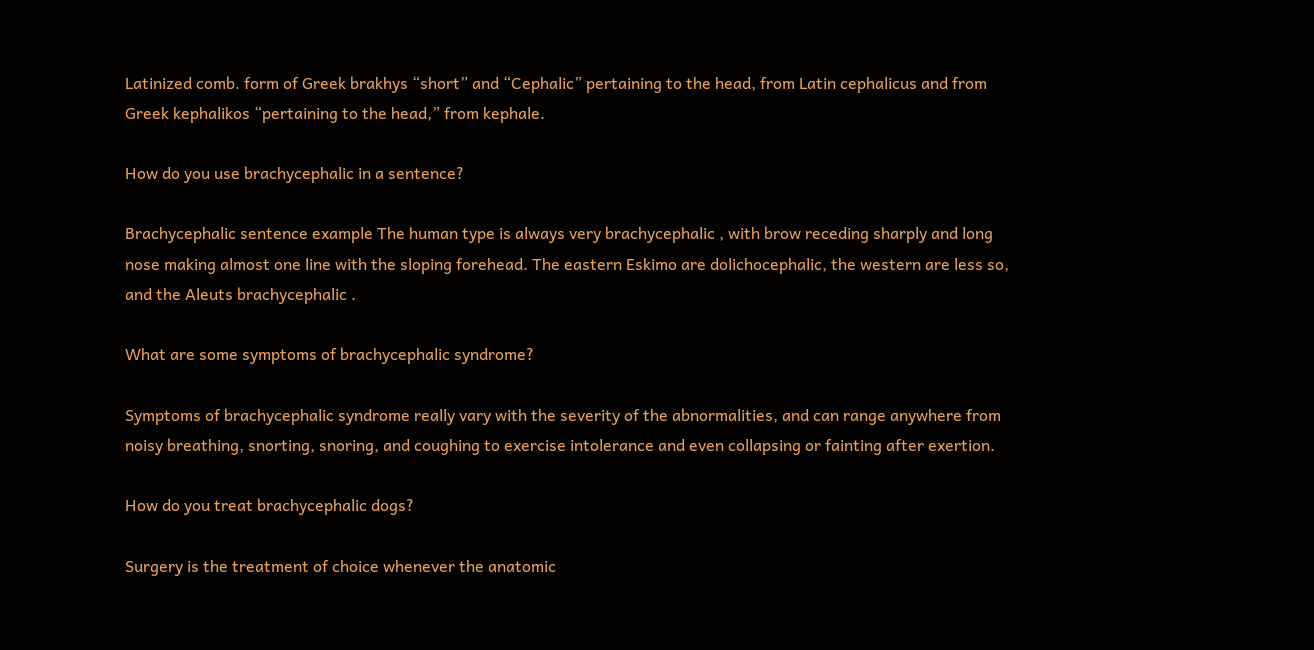Latinized comb. form of Greek brakhys “short” and “Cephalic” pertaining to the head, from Latin cephalicus and from Greek kephalikos “pertaining to the head,” from kephale.

How do you use brachycephalic in a sentence?

Brachycephalic sentence example The human type is always very brachycephalic , with brow receding sharply and long nose making almost one line with the sloping forehead. The eastern Eskimo are dolichocephalic, the western are less so, and the Aleuts brachycephalic .

What are some symptoms of brachycephalic syndrome?

Symptoms of brachycephalic syndrome really vary with the severity of the abnormalities, and can range anywhere from noisy breathing, snorting, snoring, and coughing to exercise intolerance and even collapsing or fainting after exertion.

How do you treat brachycephalic dogs?

Surgery is the treatment of choice whenever the anatomic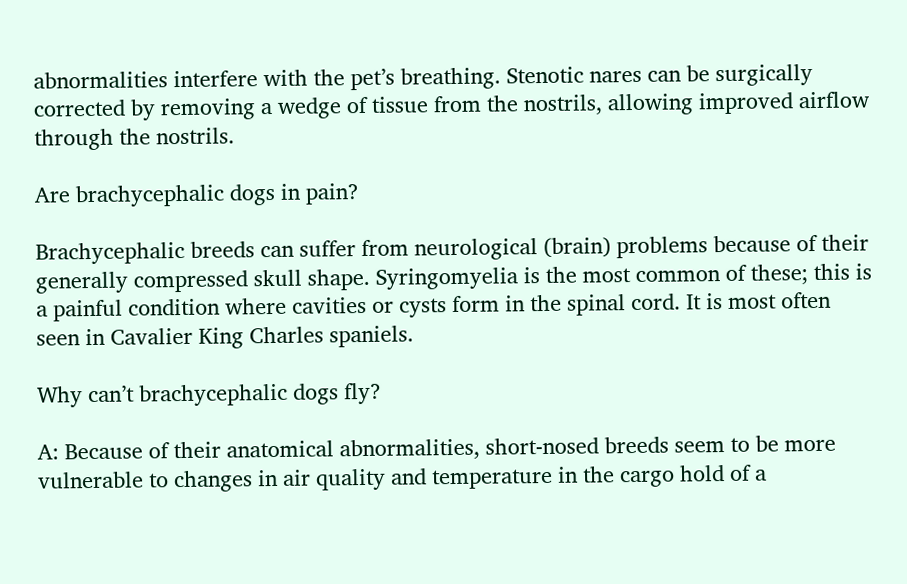abnormalities interfere with the pet’s breathing. Stenotic nares can be surgically corrected by removing a wedge of tissue from the nostrils, allowing improved airflow through the nostrils.

Are brachycephalic dogs in pain?

Brachycephalic breeds can suffer from neurological (brain) problems because of their generally compressed skull shape. Syringomyelia is the most common of these; this is a painful condition where cavities or cysts form in the spinal cord. It is most often seen in Cavalier King Charles spaniels.

Why can’t brachycephalic dogs fly?

A: Because of their anatomical abnormalities, short-nosed breeds seem to be more vulnerable to changes in air quality and temperature in the cargo hold of a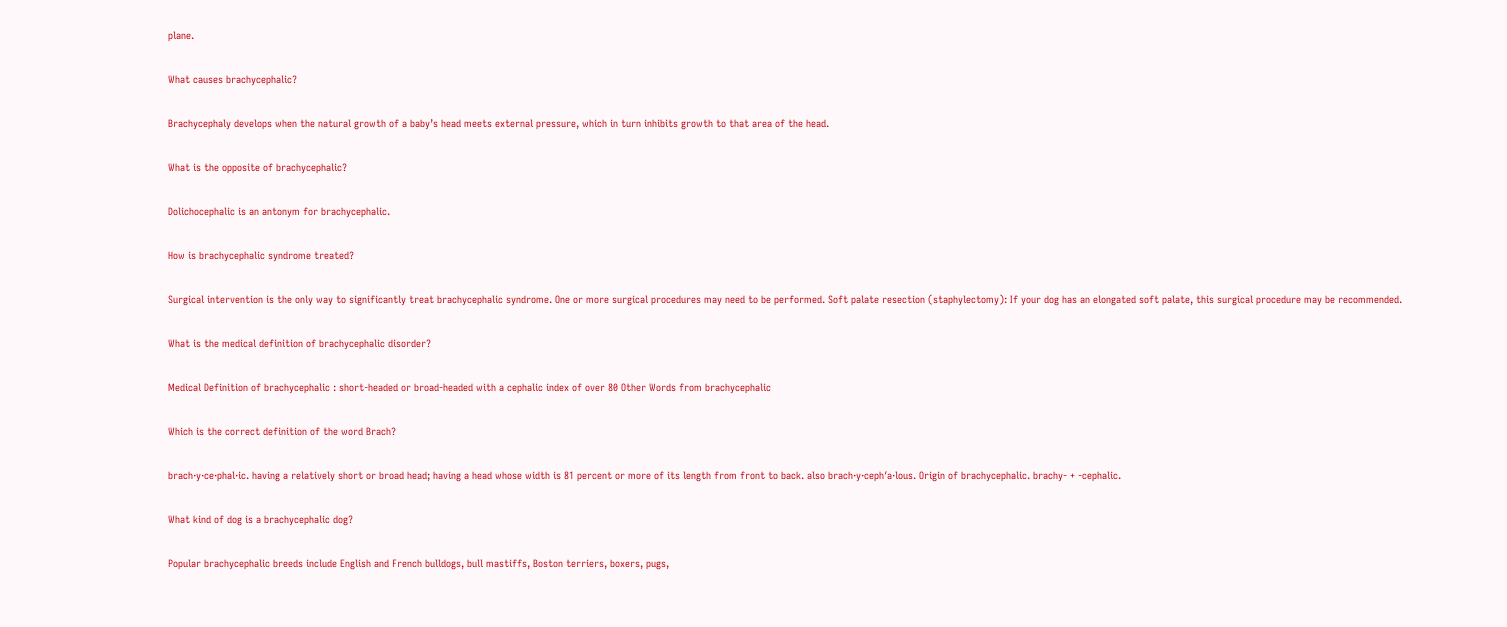plane.

What causes brachycephalic?

Brachycephaly develops when the natural growth of a baby’s head meets external pressure, which in turn inhibits growth to that area of the head.

What is the opposite of brachycephalic?

Dolichocephalic is an antonym for brachycephalic.

How is brachycephalic syndrome treated?

Surgical intervention is the only way to significantly treat brachycephalic syndrome. One or more surgical procedures may need to be performed. Soft palate resection (staphylectomy): If your dog has an elongated soft palate, this surgical procedure may be recommended.

What is the medical definition of brachycephalic disorder?

Medical Definition of brachycephalic : short-headed or broad-headed with a cephalic index of over 80 Other Words from brachycephalic

Which is the correct definition of the word Brach?

brach·y·ce·phal·ic. having a relatively short or broad head; having a head whose width is 81 percent or more of its length from front to back. also brach·y·ceph′a·lous. Origin of brachycephalic. brachy- + -cephalic.

What kind of dog is a brachycephalic dog?

Popular brachycephalic breeds include English and French bulldogs, bull mastiffs, Boston terriers, boxers, pugs,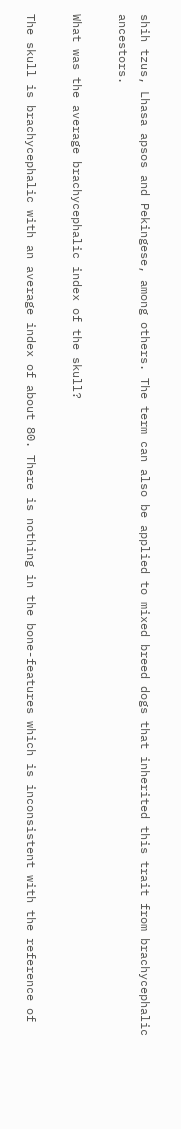shih tzus, Lhasa apsos and Pekingese, among others. The term can also be applied to mixed breed dogs that inherited this trait from brachycephalic ancestors.

What was the average brachycephalic index of the skull?

The skull is brachycephalic with an average index of about 80. There is nothing in the bone-features which is inconsistent with the reference of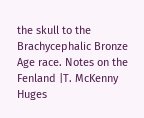the skull to the Brachycephalic Bronze Age race. Notes on the Fenland |T. McKenny Huges